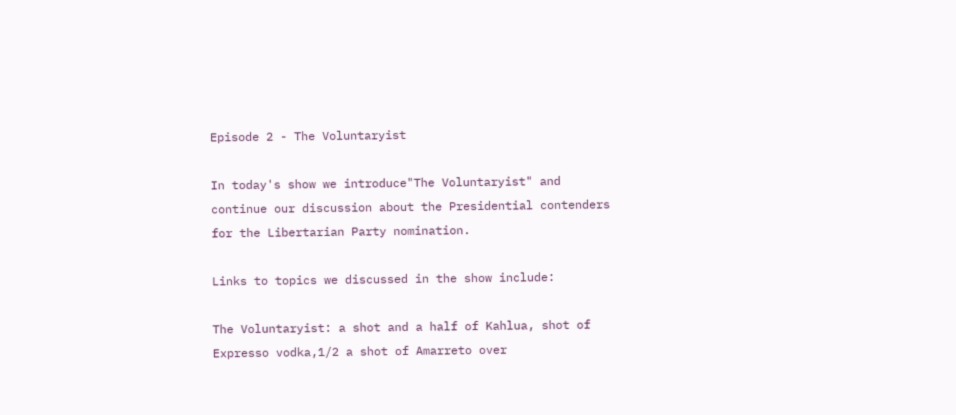Episode 2 - The Voluntaryist

In today's show we introduce"The Voluntaryist" and continue our discussion about the Presidential contenders for the Libertarian Party nomination.

Links to topics we discussed in the show include:

The Voluntaryist: a shot and a half of Kahlua, shot of Expresso vodka,1/2 a shot of Amarreto over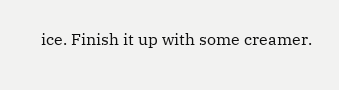ice. Finish it up with some creamer.